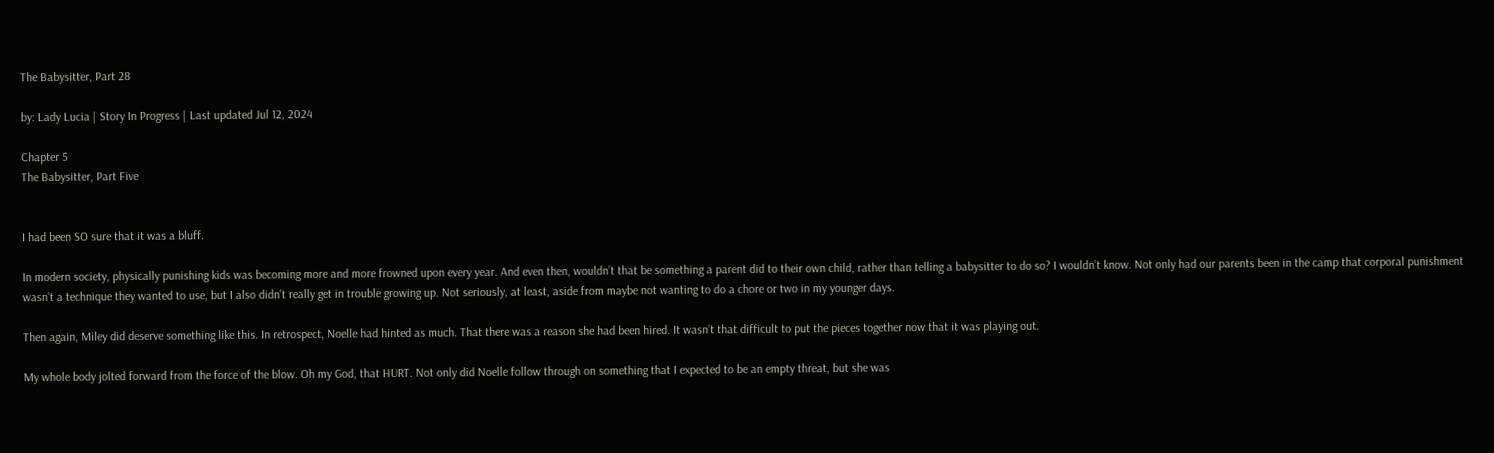The Babysitter, Part 28

by: Lady Lucia | Story In Progress | Last updated Jul 12, 2024

Chapter 5
The Babysitter, Part Five


I had been SO sure that it was a bluff.

In modern society, physically punishing kids was becoming more and more frowned upon every year. And even then, wouldn’t that be something a parent did to their own child, rather than telling a babysitter to do so? I wouldn’t know. Not only had our parents been in the camp that corporal punishment wasn’t a technique they wanted to use, but I also didn’t really get in trouble growing up. Not seriously, at least, aside from maybe not wanting to do a chore or two in my younger days.

Then again, Miley did deserve something like this. In retrospect, Noelle had hinted as much. That there was a reason she had been hired. It wasn’t that difficult to put the pieces together now that it was playing out.

My whole body jolted forward from the force of the blow. Oh my God, that HURT. Not only did Noelle follow through on something that I expected to be an empty threat, but she was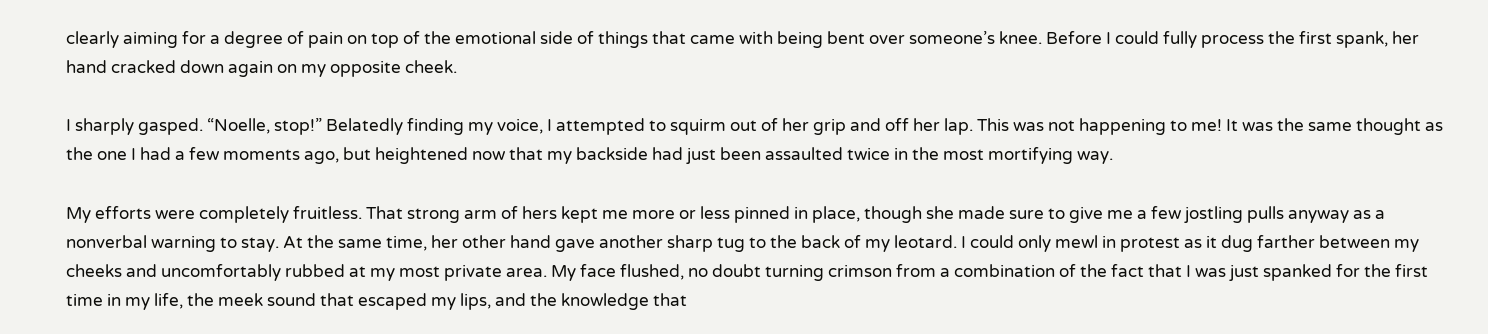clearly aiming for a degree of pain on top of the emotional side of things that came with being bent over someone’s knee. Before I could fully process the first spank, her hand cracked down again on my opposite cheek.

I sharply gasped. “Noelle, stop!” Belatedly finding my voice, I attempted to squirm out of her grip and off her lap. This was not happening to me! It was the same thought as the one I had a few moments ago, but heightened now that my backside had just been assaulted twice in the most mortifying way.

My efforts were completely fruitless. That strong arm of hers kept me more or less pinned in place, though she made sure to give me a few jostling pulls anyway as a nonverbal warning to stay. At the same time, her other hand gave another sharp tug to the back of my leotard. I could only mewl in protest as it dug farther between my cheeks and uncomfortably rubbed at my most private area. My face flushed, no doubt turning crimson from a combination of the fact that I was just spanked for the first time in my life, the meek sound that escaped my lips, and the knowledge that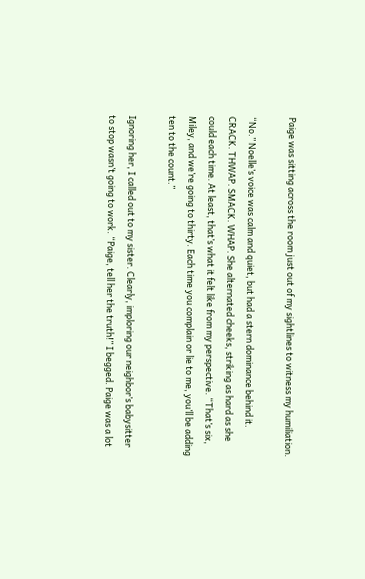Paige was sitting across the room just out of my sightlines to witness my humiliation.

“No.” Noelle’s voice was calm and quiet, but had a stern dominance behind it. CRACK. THWAP. SMACK. WHAP. She alternated cheeks, striking as hard as she could each time. At least, that’s what it felt like from my perspective. “That’s six, Miley, and we’re going to thirty. Each time you complain or lie to me, you’ll be adding ten to the count.”

Ignoring her, I called out to my sister. Clearly, imploring our neighbor’s babysitter to stop wasn’t going to work. “Paige, tell her the truth!” I begged. Paige was a lot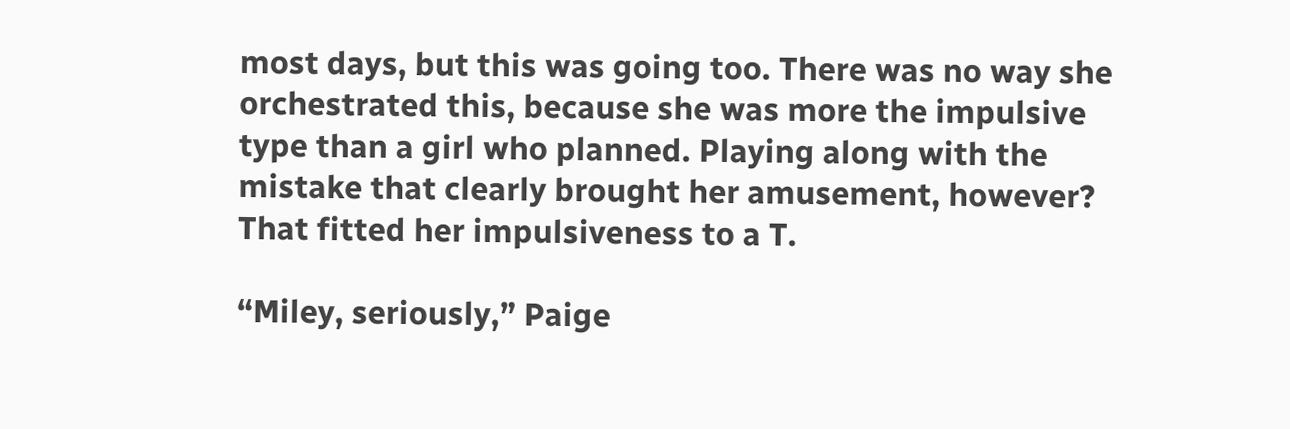most days, but this was going too. There was no way she orchestrated this, because she was more the impulsive type than a girl who planned. Playing along with the mistake that clearly brought her amusement, however? That fitted her impulsiveness to a T.

“Miley, seriously,” Paige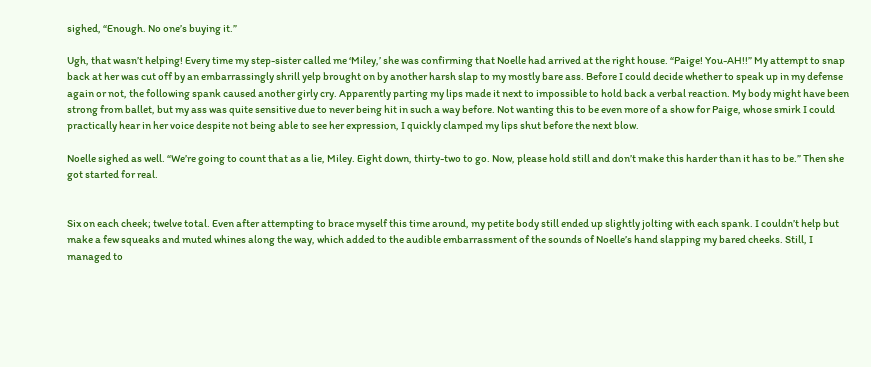sighed, “Enough. No one’s buying it.”

Ugh, that wasn’t helping! Every time my step-sister called me ‘Miley,’ she was confirming that Noelle had arrived at the right house. “Paige! You-AH!!” My attempt to snap back at her was cut off by an embarrassingly shrill yelp brought on by another harsh slap to my mostly bare ass. Before I could decide whether to speak up in my defense again or not, the following spank caused another girly cry. Apparently parting my lips made it next to impossible to hold back a verbal reaction. My body might have been strong from ballet, but my ass was quite sensitive due to never being hit in such a way before. Not wanting this to be even more of a show for Paige, whose smirk I could practically hear in her voice despite not being able to see her expression, I quickly clamped my lips shut before the next blow.

Noelle sighed as well. “We’re going to count that as a lie, Miley. Eight down, thirty-two to go. Now, please hold still and don’t make this harder than it has to be.” Then she got started for real.


Six on each cheek; twelve total. Even after attempting to brace myself this time around, my petite body still ended up slightly jolting with each spank. I couldn’t help but make a few squeaks and muted whines along the way, which added to the audible embarrassment of the sounds of Noelle’s hand slapping my bared cheeks. Still, I managed to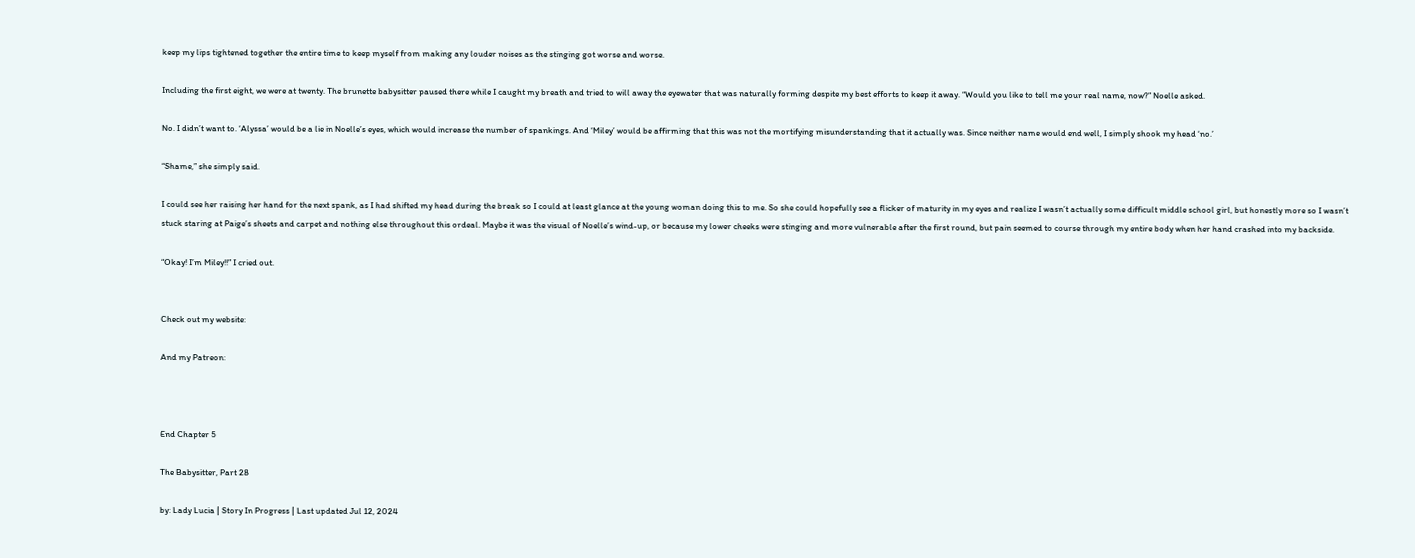keep my lips tightened together the entire time to keep myself from making any louder noises as the stinging got worse and worse.

Including the first eight, we were at twenty. The brunette babysitter paused there while I caught my breath and tried to will away the eyewater that was naturally forming despite my best efforts to keep it away. “Would you like to tell me your real name, now?” Noelle asked.

No. I didn’t want to. ‘Alyssa’ would be a lie in Noelle’s eyes, which would increase the number of spankings. And ‘Miley’ would be affirming that this was not the mortifying misunderstanding that it actually was. Since neither name would end well, I simply shook my head ‘no.’

“Shame,” she simply said.

I could see her raising her hand for the next spank, as I had shifted my head during the break so I could at least glance at the young woman doing this to me. So she could hopefully see a flicker of maturity in my eyes and realize I wasn’t actually some difficult middle school girl, but honestly more so I wasn’t stuck staring at Paige’s sheets and carpet and nothing else throughout this ordeal. Maybe it was the visual of Noelle’s wind-up, or because my lower cheeks were stinging and more vulnerable after the first round, but pain seemed to course through my entire body when her hand crashed into my backside.

“Okay! I’m Miley!!” I cried out.


Check out my website:

And my Patreon:



End Chapter 5

The Babysitter, Part 28

by: Lady Lucia | Story In Progress | Last updated Jul 12, 2024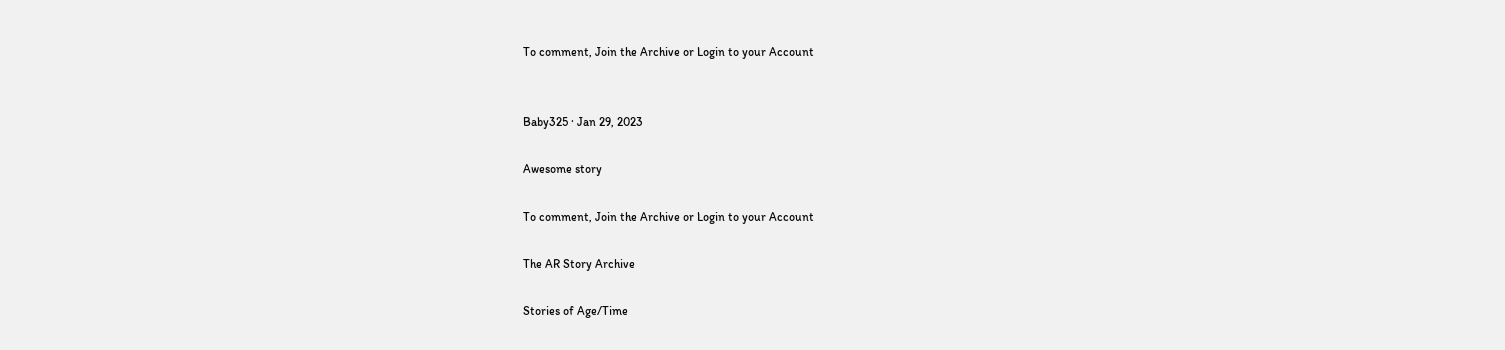To comment, Join the Archive or Login to your Account


Baby325 · Jan 29, 2023

Awesome story

To comment, Join the Archive or Login to your Account

The AR Story Archive

Stories of Age/Time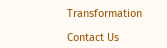Transformation

Contact Us